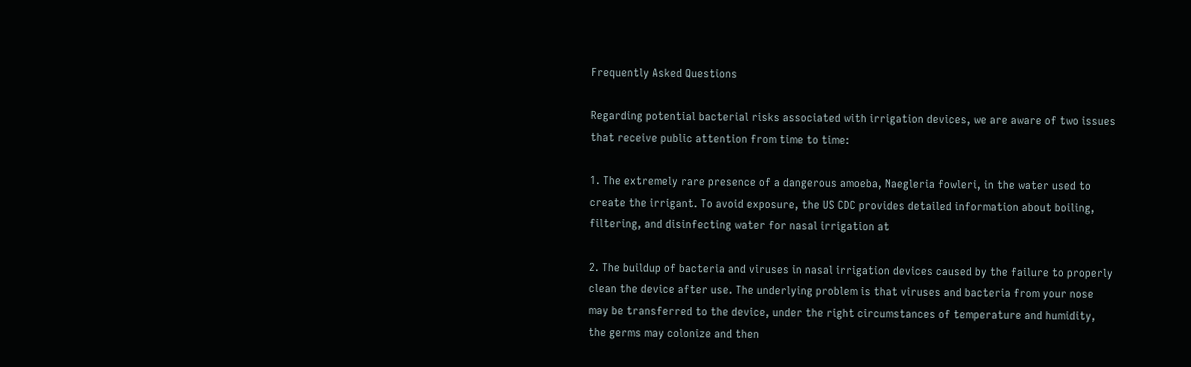Frequently Asked Questions

Regarding potential bacterial risks associated with irrigation devices, we are aware of two issues that receive public attention from time to time:

1. The extremely rare presence of a dangerous amoeba, Naegleria fowleri, in the water used to create the irrigant. To avoid exposure, the US CDC provides detailed information about boiling, filtering, and disinfecting water for nasal irrigation at

2. The buildup of bacteria and viruses in nasal irrigation devices caused by the failure to properly clean the device after use. The underlying problem is that viruses and bacteria from your nose may be transferred to the device, under the right circumstances of temperature and humidity, the germs may colonize and then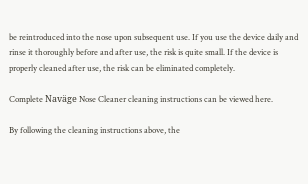be reintroduced into the nose upon subsequent use. If you use the device daily and rinse it thoroughly before and after use, the risk is quite small. If the device is properly cleaned after use, the risk can be eliminated completely.

Complete Naväge Nose Cleaner cleaning instructions can be viewed here.

By following the cleaning instructions above, the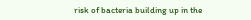risk of bacteria building up in the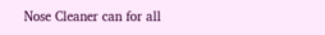Nose Cleaner can for all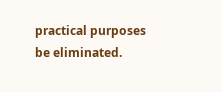practical purposes be eliminated.